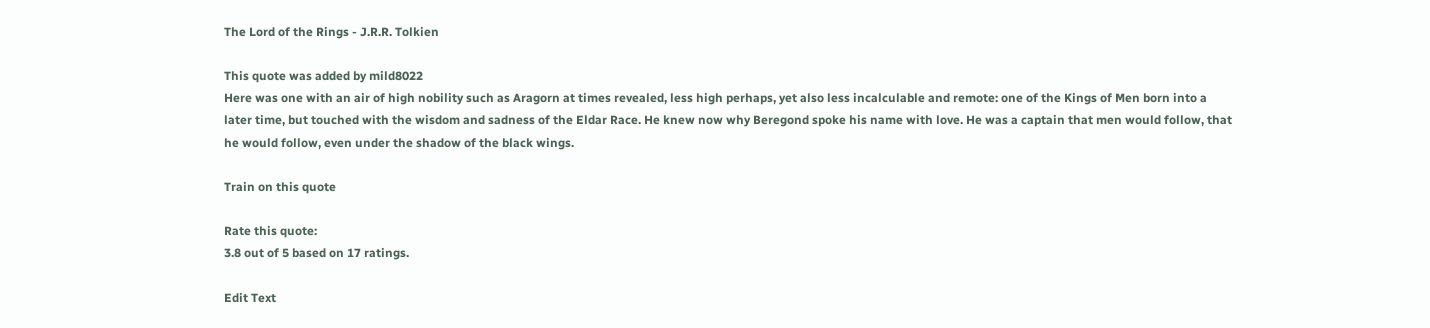The Lord of the Rings - J.R.R. Tolkien

This quote was added by mild8022
Here was one with an air of high nobility such as Aragorn at times revealed, less high perhaps, yet also less incalculable and remote: one of the Kings of Men born into a later time, but touched with the wisdom and sadness of the Eldar Race. He knew now why Beregond spoke his name with love. He was a captain that men would follow, that he would follow, even under the shadow of the black wings.

Train on this quote

Rate this quote:
3.8 out of 5 based on 17 ratings.

Edit Text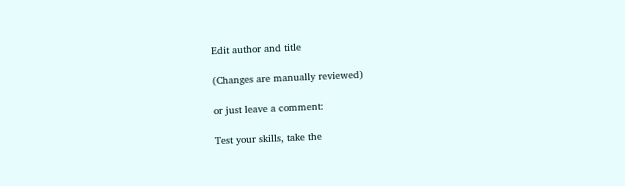Edit author and title

(Changes are manually reviewed)

or just leave a comment:

Test your skills, take the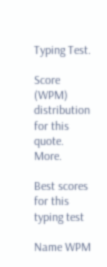Typing Test.

Score (WPM) distribution for this quote. More.

Best scores for this typing test

Name WPM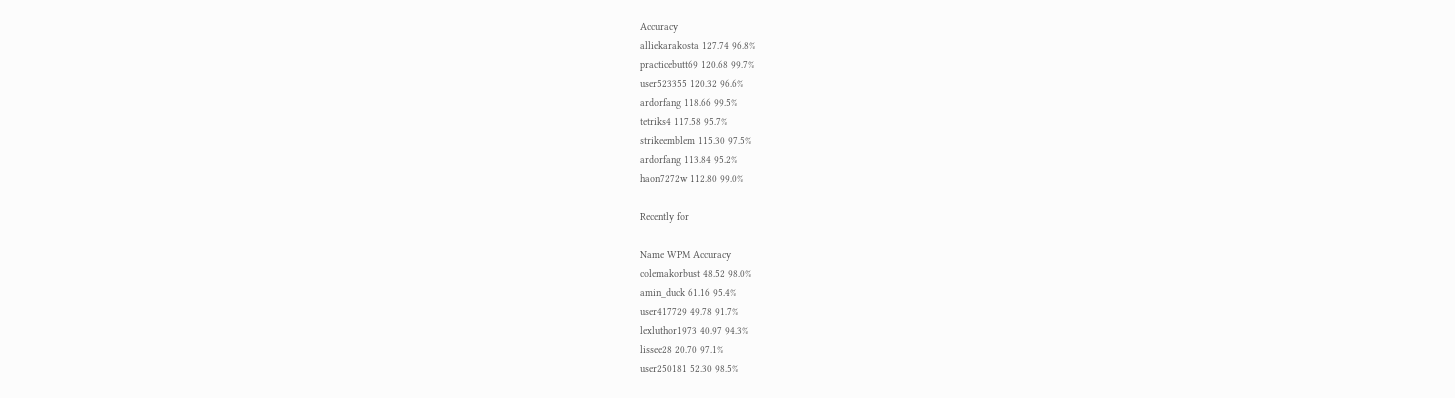Accuracy
alliekarakosta 127.74 96.8%
practicebutt69 120.68 99.7%
user523355 120.32 96.6%
ardorfang 118.66 99.5%
tetriks4 117.58 95.7%
strikeemblem 115.30 97.5%
ardorfang 113.84 95.2%
haon7272w 112.80 99.0%

Recently for

Name WPM Accuracy
colemakorbust 48.52 98.0%
amin_duck 61.16 95.4%
user417729 49.78 91.7%
lexluthor1973 40.97 94.3%
lissee28 20.70 97.1%
user250181 52.30 98.5%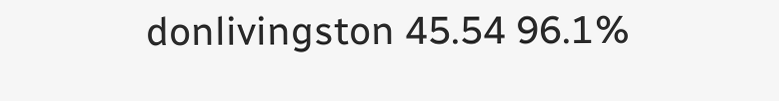donlivingston 45.54 96.1%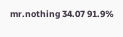mr.nothing 34.07 91.9%